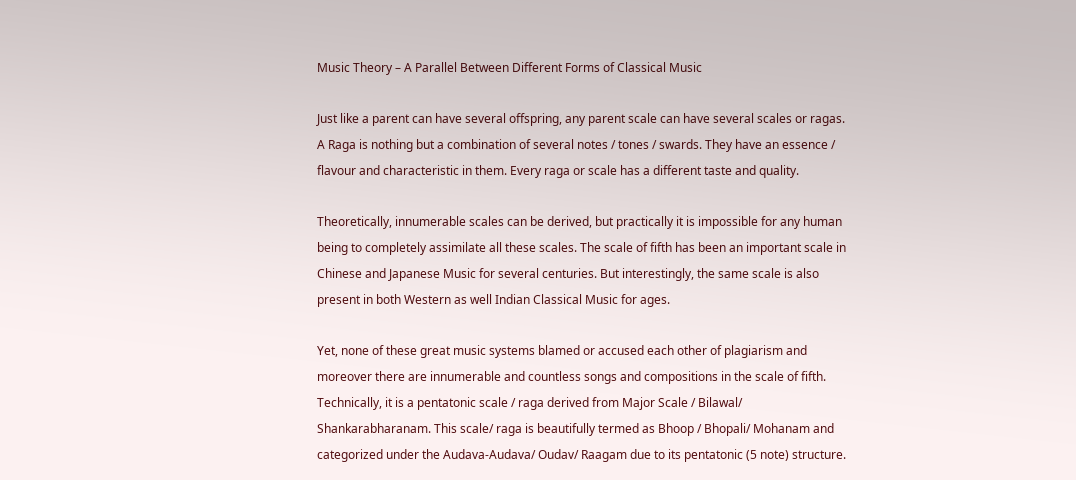Music Theory – A Parallel Between Different Forms of Classical Music

Just like a parent can have several offspring, any parent scale can have several scales or ragas. A Raga is nothing but a combination of several notes / tones / swards. They have an essence / flavour and characteristic in them. Every raga or scale has a different taste and quality.

Theoretically, innumerable scales can be derived, but practically it is impossible for any human being to completely assimilate all these scales. The scale of fifth has been an important scale in Chinese and Japanese Music for several centuries. But interestingly, the same scale is also present in both Western as well Indian Classical Music for ages.

Yet, none of these great music systems blamed or accused each other of plagiarism and moreover there are innumerable and countless songs and compositions in the scale of fifth. Technically, it is a pentatonic scale / raga derived from Major Scale / Bilawal/ Shankarabharanam. This scale/ raga is beautifully termed as Bhoop / Bhopali/ Mohanam and categorized under the Audava-Audava/ Oudav/ Raagam due to its pentatonic (5 note) structure.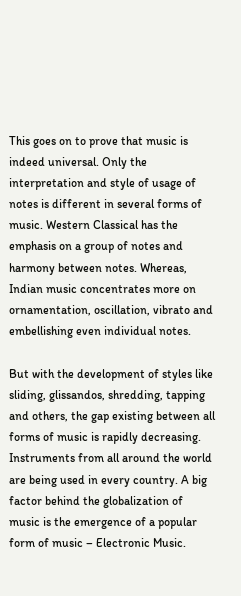This goes on to prove that music is indeed universal. Only the interpretation and style of usage of notes is different in several forms of music. Western Classical has the emphasis on a group of notes and harmony between notes. Whereas, Indian music concentrates more on ornamentation, oscillation, vibrato and embellishing even individual notes.

But with the development of styles like sliding, glissandos, shredding, tapping and others, the gap existing between all forms of music is rapidly decreasing. Instruments from all around the world are being used in every country. A big factor behind the globalization of music is the emergence of a popular form of music – Electronic Music.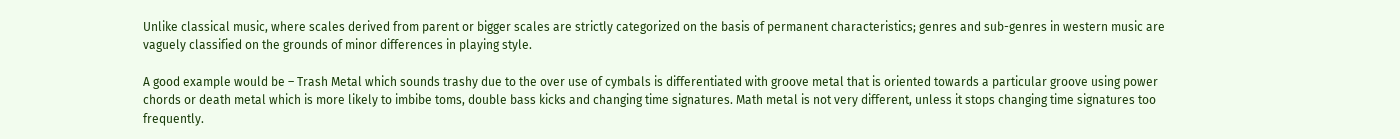Unlike classical music, where scales derived from parent or bigger scales are strictly categorized on the basis of permanent characteristics; genres and sub-genres in western music are vaguely classified on the grounds of minor differences in playing style.

A good example would be – Trash Metal which sounds trashy due to the over use of cymbals is differentiated with groove metal that is oriented towards a particular groove using power chords or death metal which is more likely to imbibe toms, double bass kicks and changing time signatures. Math metal is not very different, unless it stops changing time signatures too frequently.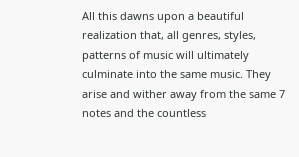All this dawns upon a beautiful realization that, all genres, styles, patterns of music will ultimately culminate into the same music. They arise and wither away from the same 7 notes and the countless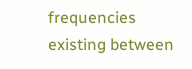frequencies existing between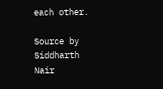each other.

Source by Siddharth Nair